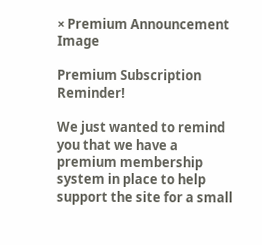× Premium Announcement Image

Premium Subscription Reminder!

We just wanted to remind you that we have a premium membership system in place to help support the site for a small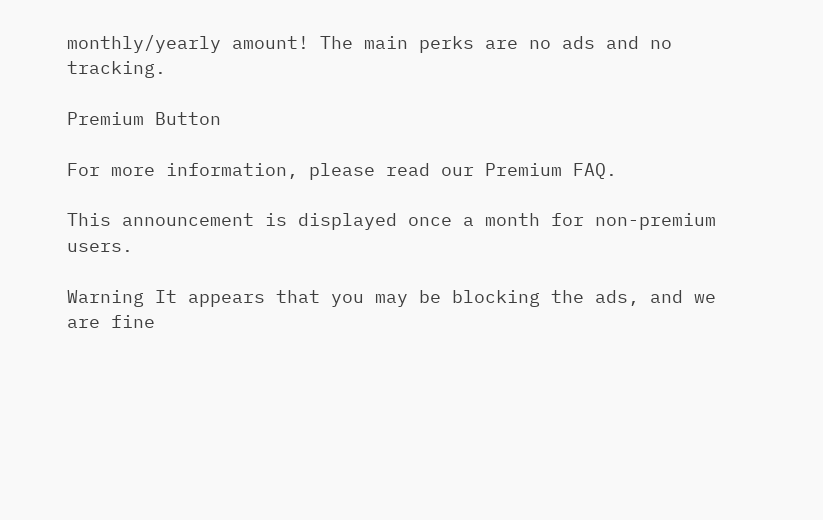monthly/yearly amount! The main perks are no ads and no tracking.

Premium Button

For more information, please read our Premium FAQ.

This announcement is displayed once a month for non-premium users.

Warning It appears that you may be blocking the ads, and we are fine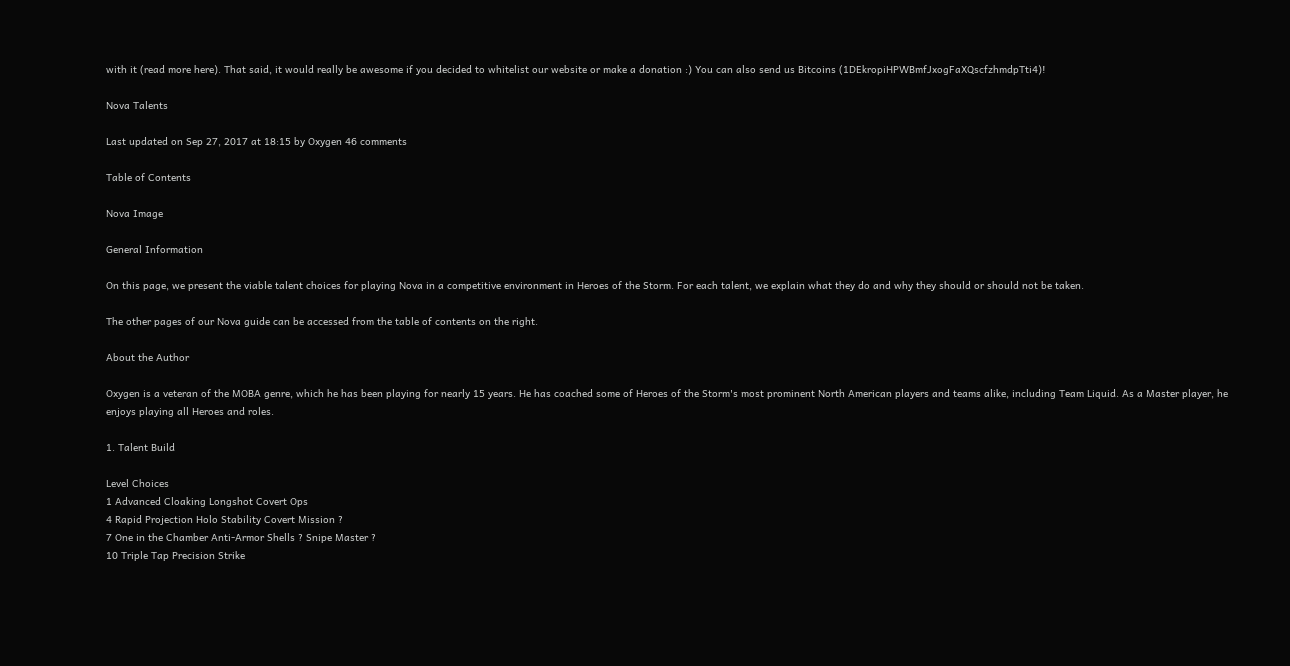with it (read more here). That said, it would really be awesome if you decided to whitelist our website or make a donation :) You can also send us Bitcoins (1DEkropiHPWBmfJxogFaXQscfzhmdpTti4)!

Nova Talents

Last updated on Sep 27, 2017 at 18:15 by Oxygen 46 comments

Table of Contents

Nova Image

General Information

On this page, we present the viable talent choices for playing Nova in a competitive environment in Heroes of the Storm. For each talent, we explain what they do and why they should or should not be taken.

The other pages of our Nova guide can be accessed from the table of contents on the right.

About the Author

Oxygen is a veteran of the MOBA genre, which he has been playing for nearly 15 years. He has coached some of Heroes of the Storm's most prominent North American players and teams alike, including Team Liquid. As a Master player, he enjoys playing all Heroes and roles.

1. Talent Build

Level Choices
1 Advanced Cloaking Longshot Covert Ops
4 Rapid Projection Holo Stability Covert Mission ?
7 One in the Chamber Anti-Armor Shells ? Snipe Master ?
10 Triple Tap Precision Strike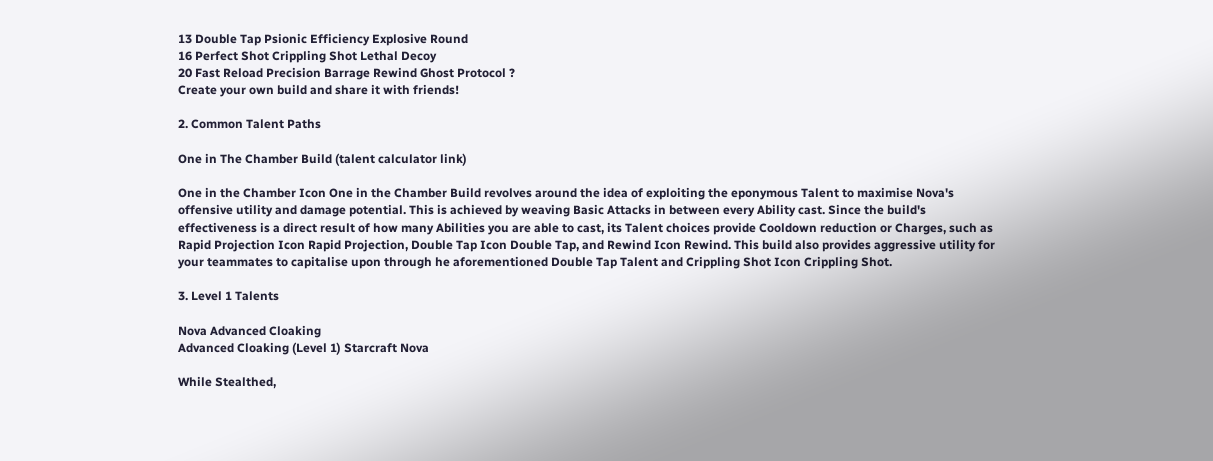13 Double Tap Psionic Efficiency Explosive Round
16 Perfect Shot Crippling Shot Lethal Decoy
20 Fast Reload Precision Barrage Rewind Ghost Protocol ?
Create your own build and share it with friends!

2. Common Talent Paths

One in The Chamber Build (talent calculator link)

One in the Chamber Icon One in the Chamber Build revolves around the idea of exploiting the eponymous Talent to maximise Nova's offensive utility and damage potential. This is achieved by weaving Basic Attacks in between every Ability cast. Since the build's effectiveness is a direct result of how many Abilities you are able to cast, its Talent choices provide Cooldown reduction or Charges, such as Rapid Projection Icon Rapid Projection, Double Tap Icon Double Tap, and Rewind Icon Rewind. This build also provides aggressive utility for your teammates to capitalise upon through he aforementioned Double Tap Talent and Crippling Shot Icon Crippling Shot.

3. Level 1 Talents

Nova Advanced Cloaking
Advanced Cloaking (Level 1) Starcraft Nova

While Stealthed,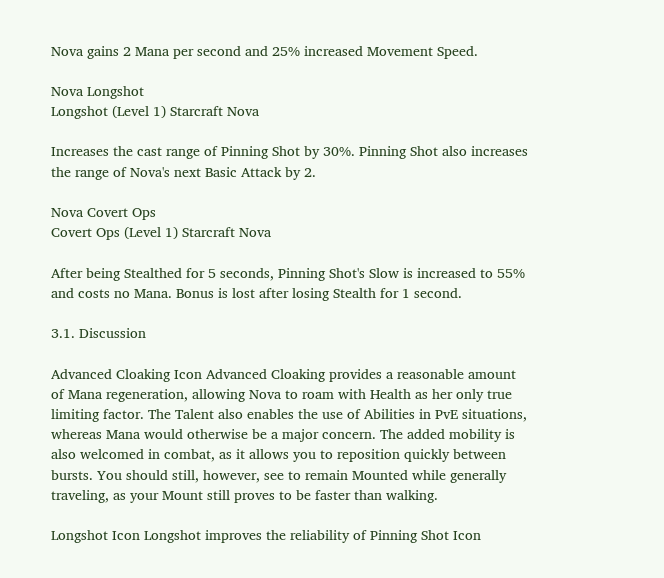Nova gains 2 Mana per second and 25% increased Movement Speed.

Nova Longshot
Longshot (Level 1) Starcraft Nova

Increases the cast range of Pinning Shot by 30%. Pinning Shot also increases the range of Nova's next Basic Attack by 2.

Nova Covert Ops
Covert Ops (Level 1) Starcraft Nova

After being Stealthed for 5 seconds, Pinning Shot's Slow is increased to 55% and costs no Mana. Bonus is lost after losing Stealth for 1 second.

3.1. Discussion

Advanced Cloaking Icon Advanced Cloaking provides a reasonable amount of Mana regeneration, allowing Nova to roam with Health as her only true limiting factor. The Talent also enables the use of Abilities in PvE situations, whereas Mana would otherwise be a major concern. The added mobility is also welcomed in combat, as it allows you to reposition quickly between bursts. You should still, however, see to remain Mounted while generally traveling, as your Mount still proves to be faster than walking.

Longshot Icon Longshot improves the reliability of Pinning Shot Icon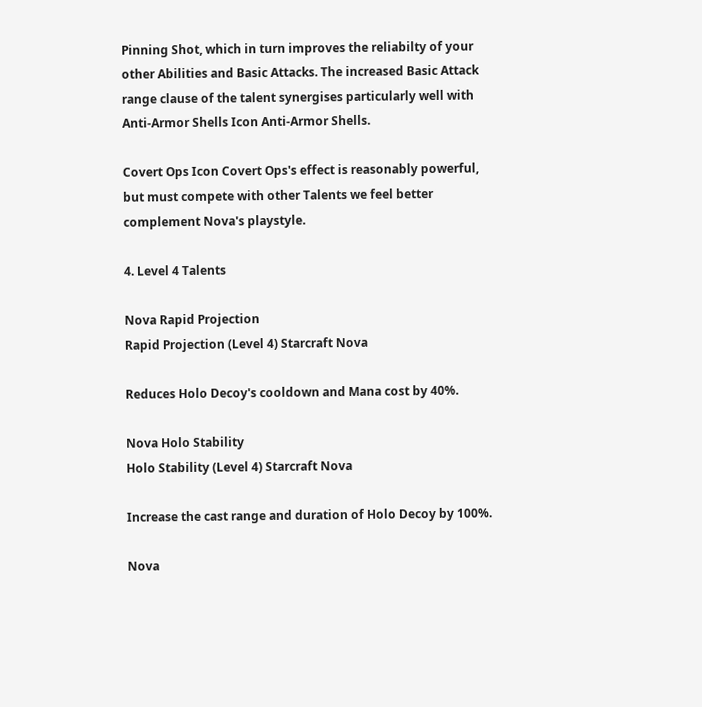Pinning Shot, which in turn improves the reliabilty of your other Abilities and Basic Attacks. The increased Basic Attack range clause of the talent synergises particularly well with Anti-Armor Shells Icon Anti-Armor Shells.

Covert Ops Icon Covert Ops's effect is reasonably powerful, but must compete with other Talents we feel better complement Nova's playstyle.

4. Level 4 Talents

Nova Rapid Projection
Rapid Projection (Level 4) Starcraft Nova

Reduces Holo Decoy's cooldown and Mana cost by 40%.

Nova Holo Stability
Holo Stability (Level 4) Starcraft Nova

Increase the cast range and duration of Holo Decoy by 100%.

Nova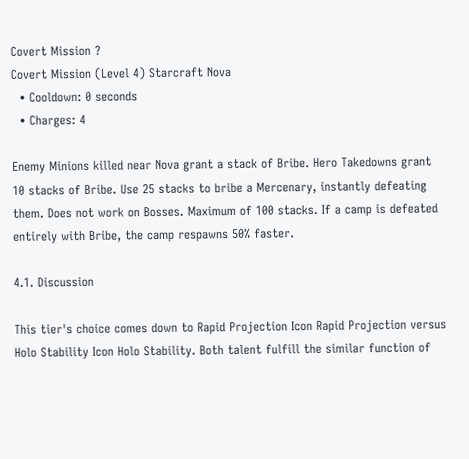Covert Mission ?
Covert Mission (Level 4) Starcraft Nova
  • Cooldown: 0 seconds
  • Charges: 4

Enemy Minions killed near Nova grant a stack of Bribe. Hero Takedowns grant 10 stacks of Bribe. Use 25 stacks to bribe a Mercenary, instantly defeating them. Does not work on Bosses. Maximum of 100 stacks. If a camp is defeated entirely with Bribe, the camp respawns 50% faster.

4.1. Discussion

This tier's choice comes down to Rapid Projection Icon Rapid Projection versus Holo Stability Icon Holo Stability. Both talent fulfill the similar function of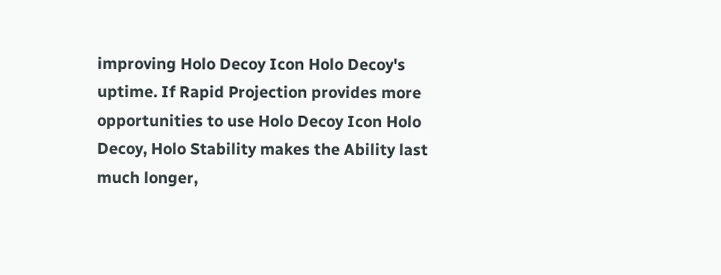improving Holo Decoy Icon Holo Decoy's uptime. If Rapid Projection provides more opportunities to use Holo Decoy Icon Holo Decoy, Holo Stability makes the Ability last much longer,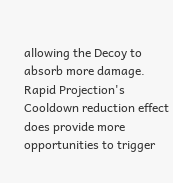allowing the Decoy to absorb more damage. Rapid Projection's Cooldown reduction effect does provide more opportunities to trigger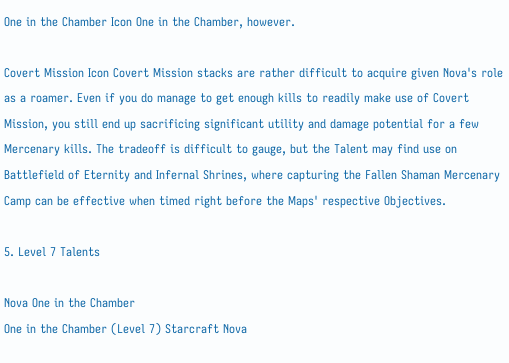One in the Chamber Icon One in the Chamber, however.

Covert Mission Icon Covert Mission stacks are rather difficult to acquire given Nova's role as a roamer. Even if you do manage to get enough kills to readily make use of Covert Mission, you still end up sacrificing significant utility and damage potential for a few Mercenary kills. The tradeoff is difficult to gauge, but the Talent may find use on Battlefield of Eternity and Infernal Shrines, where capturing the Fallen Shaman Mercenary Camp can be effective when timed right before the Maps' respective Objectives.

5. Level 7 Talents

Nova One in the Chamber
One in the Chamber (Level 7) Starcraft Nova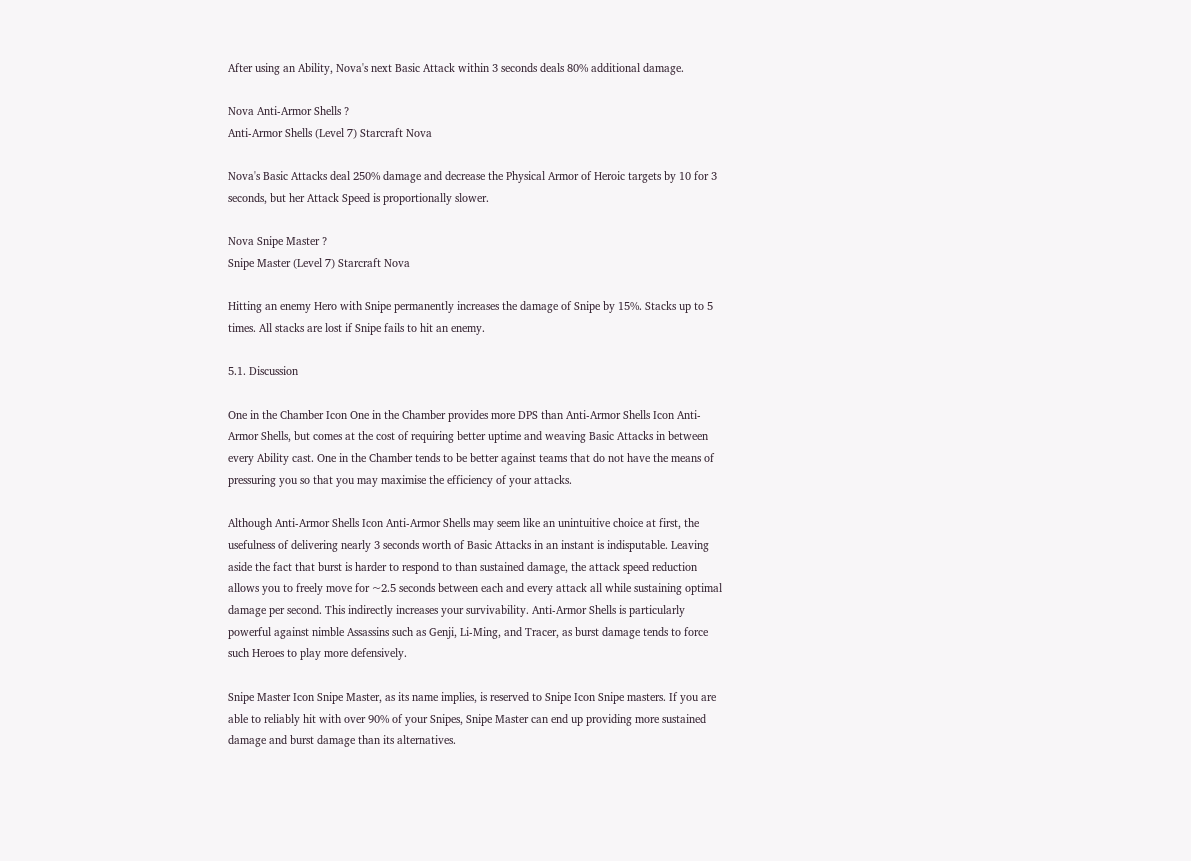After using an Ability, Nova's next Basic Attack within 3 seconds deals 80% additional damage.

Nova Anti-Armor Shells ?
Anti-Armor Shells (Level 7) Starcraft Nova

Nova's Basic Attacks deal 250% damage and decrease the Physical Armor of Heroic targets by 10 for 3 seconds, but her Attack Speed is proportionally slower.

Nova Snipe Master ?
Snipe Master (Level 7) Starcraft Nova

Hitting an enemy Hero with Snipe permanently increases the damage of Snipe by 15%. Stacks up to 5 times. All stacks are lost if Snipe fails to hit an enemy.

5.1. Discussion

One in the Chamber Icon One in the Chamber provides more DPS than Anti-Armor Shells Icon Anti-Armor Shells, but comes at the cost of requiring better uptime and weaving Basic Attacks in between every Ability cast. One in the Chamber tends to be better against teams that do not have the means of pressuring you so that you may maximise the efficiency of your attacks.

Although Anti-Armor Shells Icon Anti-Armor Shells may seem like an unintuitive choice at first, the usefulness of delivering nearly 3 seconds worth of Basic Attacks in an instant is indisputable. Leaving aside the fact that burst is harder to respond to than sustained damage, the attack speed reduction allows you to freely move for ~2.5 seconds between each and every attack all while sustaining optimal damage per second. This indirectly increases your survivability. Anti-Armor Shells is particularly powerful against nimble Assassins such as Genji, Li-Ming, and Tracer, as burst damage tends to force such Heroes to play more defensively.

Snipe Master Icon Snipe Master, as its name implies, is reserved to Snipe Icon Snipe masters. If you are able to reliably hit with over 90% of your Snipes, Snipe Master can end up providing more sustained damage and burst damage than its alternatives.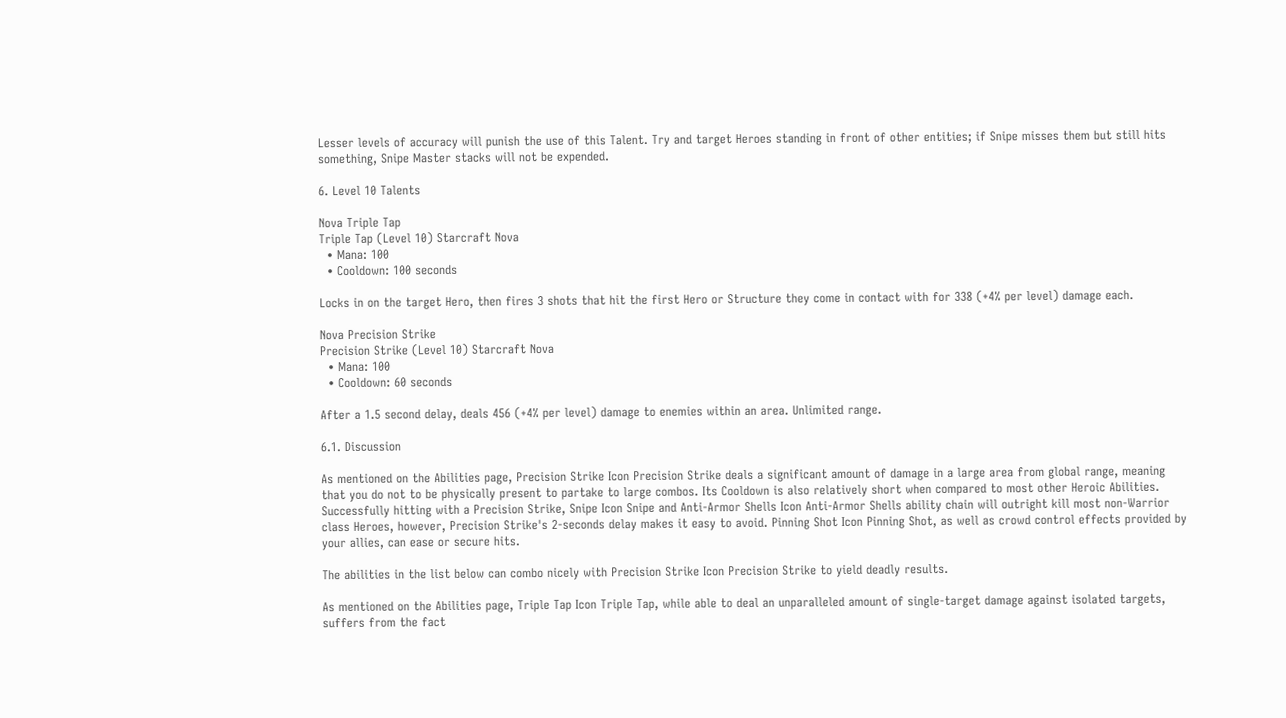Lesser levels of accuracy will punish the use of this Talent. Try and target Heroes standing in front of other entities; if Snipe misses them but still hits something, Snipe Master stacks will not be expended.

6. Level 10 Talents

Nova Triple Tap
Triple Tap (Level 10) Starcraft Nova
  • Mana: 100
  • Cooldown: 100 seconds

Locks in on the target Hero, then fires 3 shots that hit the first Hero or Structure they come in contact with for 338 (+4% per level) damage each.

Nova Precision Strike
Precision Strike (Level 10) Starcraft Nova
  • Mana: 100
  • Cooldown: 60 seconds

After a 1.5 second delay, deals 456 (+4% per level) damage to enemies within an area. Unlimited range.

6.1. Discussion

As mentioned on the Abilities page, Precision Strike Icon Precision Strike deals a significant amount of damage in a large area from global range, meaning that you do not to be physically present to partake to large combos. Its Cooldown is also relatively short when compared to most other Heroic Abilities. Successfully hitting with a Precision Strike, Snipe Icon Snipe and Anti-Armor Shells Icon Anti-Armor Shells ability chain will outright kill most non-Warrior class Heroes, however, Precision Strike's 2-seconds delay makes it easy to avoid. Pinning Shot Icon Pinning Shot, as well as crowd control effects provided by your allies, can ease or secure hits.

The abilities in the list below can combo nicely with Precision Strike Icon Precision Strike to yield deadly results.

As mentioned on the Abilities page, Triple Tap Icon Triple Tap, while able to deal an unparalleled amount of single-target damage against isolated targets, suffers from the fact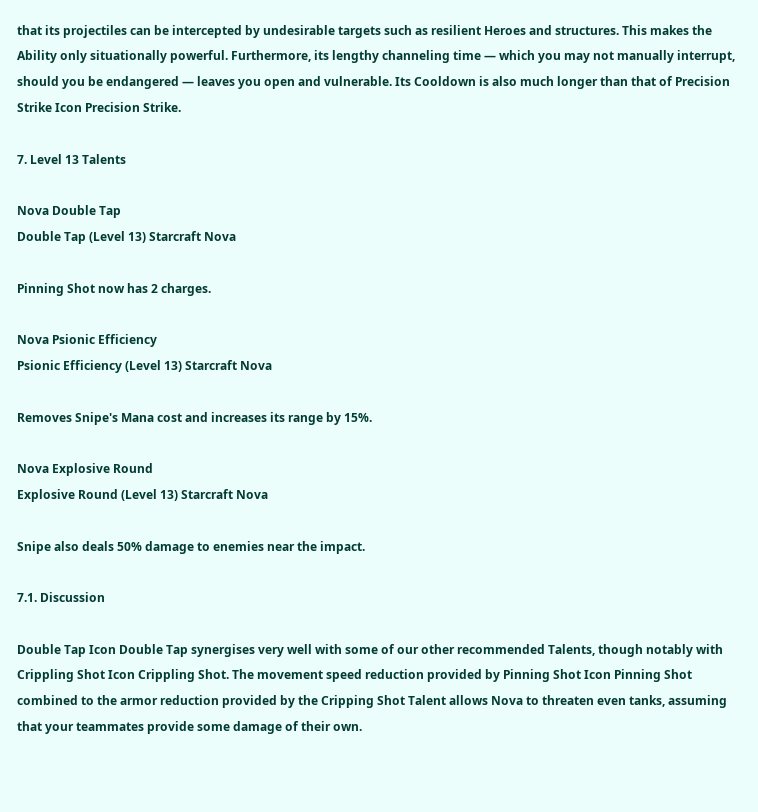that its projectiles can be intercepted by undesirable targets such as resilient Heroes and structures. This makes the Ability only situationally powerful. Furthermore, its lengthy channeling time — which you may not manually interrupt, should you be endangered — leaves you open and vulnerable. Its Cooldown is also much longer than that of Precision Strike Icon Precision Strike.

7. Level 13 Talents

Nova Double Tap
Double Tap (Level 13) Starcraft Nova

Pinning Shot now has 2 charges.

Nova Psionic Efficiency
Psionic Efficiency (Level 13) Starcraft Nova

Removes Snipe's Mana cost and increases its range by 15%.

Nova Explosive Round
Explosive Round (Level 13) Starcraft Nova

Snipe also deals 50% damage to enemies near the impact.

7.1. Discussion

Double Tap Icon Double Tap synergises very well with some of our other recommended Talents, though notably with Crippling Shot Icon Crippling Shot. The movement speed reduction provided by Pinning Shot Icon Pinning Shot combined to the armor reduction provided by the Cripping Shot Talent allows Nova to threaten even tanks, assuming that your teammates provide some damage of their own.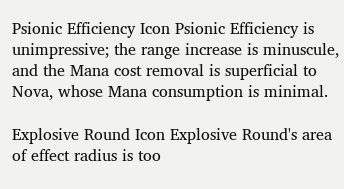Psionic Efficiency Icon Psionic Efficiency is unimpressive; the range increase is minuscule, and the Mana cost removal is superficial to Nova, whose Mana consumption is minimal.

Explosive Round Icon Explosive Round's area of effect radius is too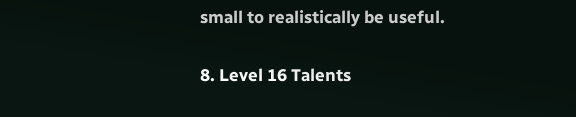small to realistically be useful.

8. Level 16 Talents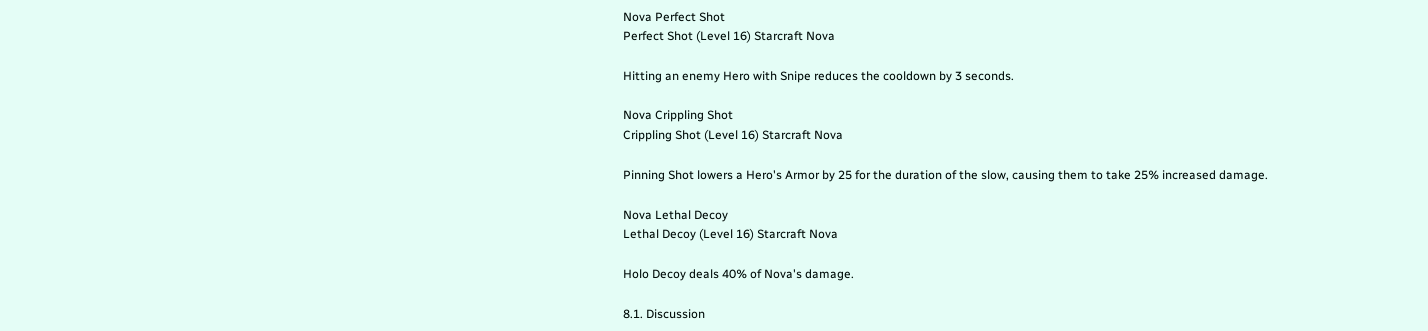Nova Perfect Shot
Perfect Shot (Level 16) Starcraft Nova

Hitting an enemy Hero with Snipe reduces the cooldown by 3 seconds.

Nova Crippling Shot
Crippling Shot (Level 16) Starcraft Nova

Pinning Shot lowers a Hero's Armor by 25 for the duration of the slow, causing them to take 25% increased damage.

Nova Lethal Decoy
Lethal Decoy (Level 16) Starcraft Nova

Holo Decoy deals 40% of Nova's damage.

8.1. Discussion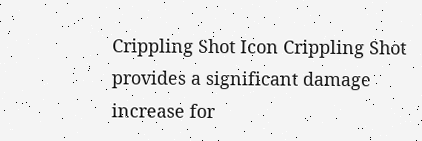Crippling Shot Icon Crippling Shot provides a significant damage increase for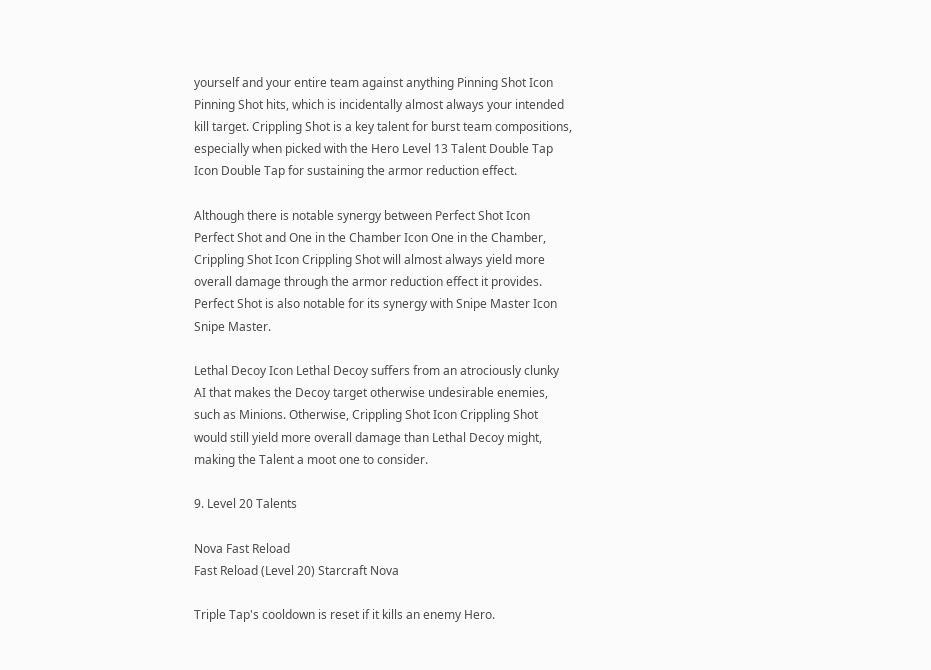yourself and your entire team against anything Pinning Shot Icon Pinning Shot hits, which is incidentally almost always your intended kill target. Crippling Shot is a key talent for burst team compositions, especially when picked with the Hero Level 13 Talent Double Tap Icon Double Tap for sustaining the armor reduction effect.

Although there is notable synergy between Perfect Shot Icon Perfect Shot and One in the Chamber Icon One in the Chamber, Crippling Shot Icon Crippling Shot will almost always yield more overall damage through the armor reduction effect it provides. Perfect Shot is also notable for its synergy with Snipe Master Icon Snipe Master.

Lethal Decoy Icon Lethal Decoy suffers from an atrociously clunky AI that makes the Decoy target otherwise undesirable enemies, such as Minions. Otherwise, Crippling Shot Icon Crippling Shot would still yield more overall damage than Lethal Decoy might, making the Talent a moot one to consider.

9. Level 20 Talents

Nova Fast Reload
Fast Reload (Level 20) Starcraft Nova

Triple Tap's cooldown is reset if it kills an enemy Hero.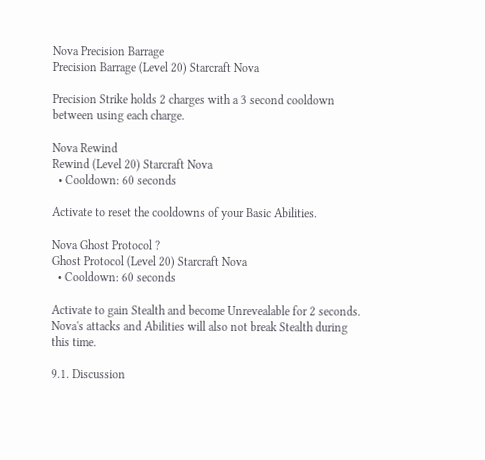Nova Precision Barrage
Precision Barrage (Level 20) Starcraft Nova

Precision Strike holds 2 charges with a 3 second cooldown between using each charge.

Nova Rewind
Rewind (Level 20) Starcraft Nova
  • Cooldown: 60 seconds

Activate to reset the cooldowns of your Basic Abilities.

Nova Ghost Protocol ?
Ghost Protocol (Level 20) Starcraft Nova
  • Cooldown: 60 seconds

Activate to gain Stealth and become Unrevealable for 2 seconds. Nova's attacks and Abilities will also not break Stealth during this time.

9.1. Discussion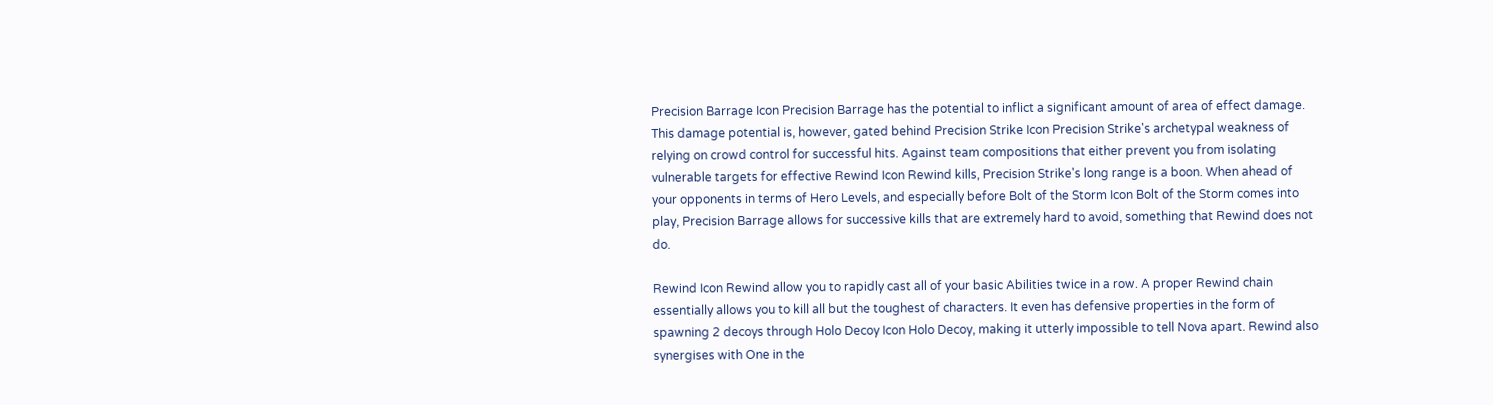Precision Barrage Icon Precision Barrage has the potential to inflict a significant amount of area of effect damage. This damage potential is, however, gated behind Precision Strike Icon Precision Strike's archetypal weakness of relying on crowd control for successful hits. Against team compositions that either prevent you from isolating vulnerable targets for effective Rewind Icon Rewind kills, Precision Strike's long range is a boon. When ahead of your opponents in terms of Hero Levels, and especially before Bolt of the Storm Icon Bolt of the Storm comes into play, Precision Barrage allows for successive kills that are extremely hard to avoid, something that Rewind does not do.

Rewind Icon Rewind allow you to rapidly cast all of your basic Abilities twice in a row. A proper Rewind chain essentially allows you to kill all but the toughest of characters. It even has defensive properties in the form of spawning 2 decoys through Holo Decoy Icon Holo Decoy, making it utterly impossible to tell Nova apart. Rewind also synergises with One in the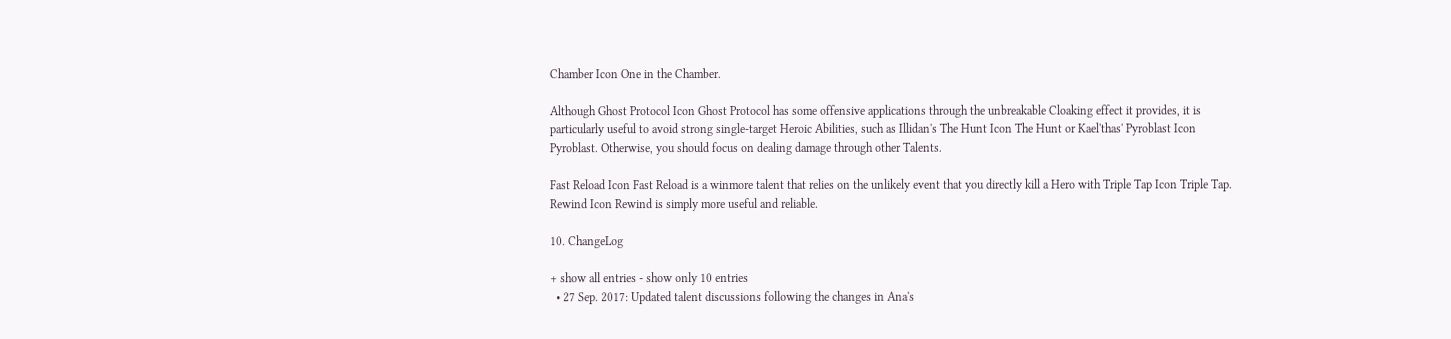Chamber Icon One in the Chamber.

Although Ghost Protocol Icon Ghost Protocol has some offensive applications through the unbreakable Cloaking effect it provides, it is particularly useful to avoid strong single-target Heroic Abilities, such as Illidan's The Hunt Icon The Hunt or Kael'thas' Pyroblast Icon Pyroblast. Otherwise, you should focus on dealing damage through other Talents.

Fast Reload Icon Fast Reload is a winmore talent that relies on the unlikely event that you directly kill a Hero with Triple Tap Icon Triple Tap. Rewind Icon Rewind is simply more useful and reliable.

10. ChangeLog

+ show all entries - show only 10 entries
  • 27 Sep. 2017: Updated talent discussions following the changes in Ana's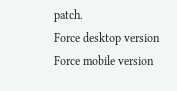patch.
Force desktop version
Force mobile version